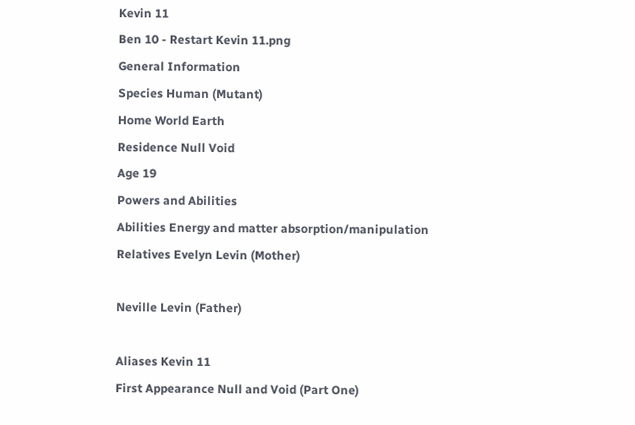Kevin 11
Ben 10 - Restart Kevin 11.png
General Information
Species Human (Mutant)
Home World Earth
Residence Null Void
Age 19
Powers and Abilities
Abilities Energy and matter absorption/manipulation
Relatives Evelyn Levin (Mother)

Neville Levin (Father)

Aliases Kevin 11
First Appearance Null and Void (Part One)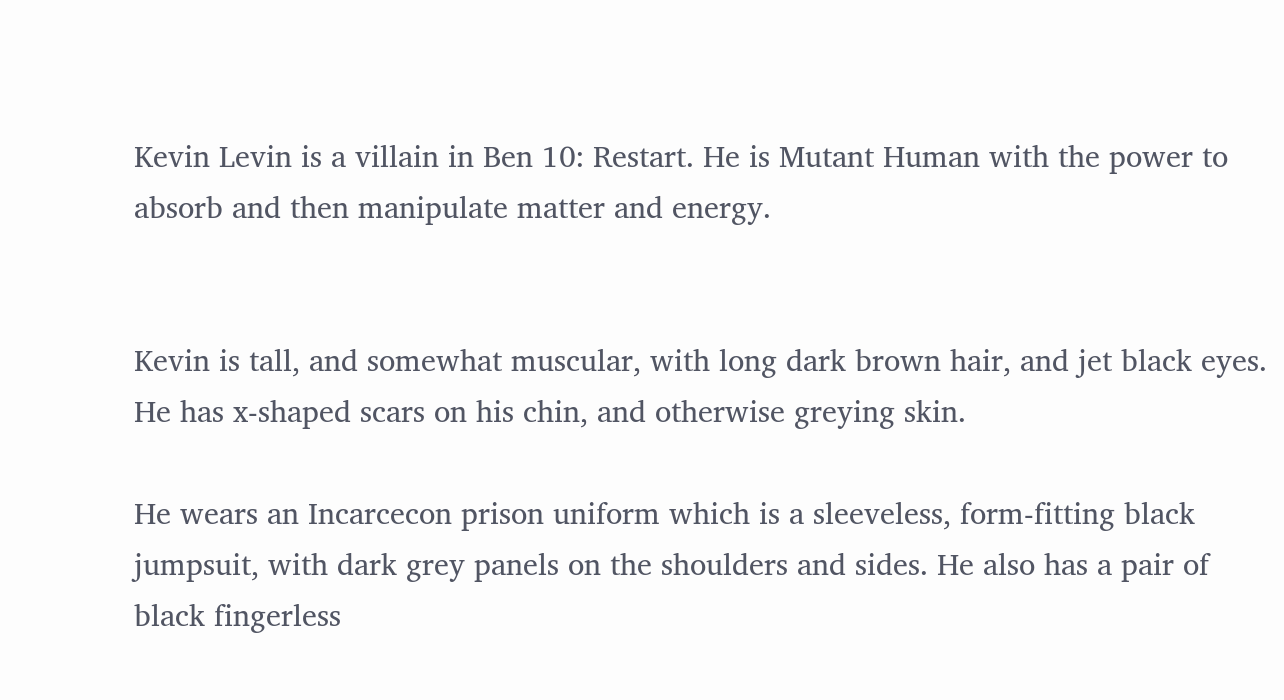Kevin Levin is a villain in Ben 10: Restart. He is Mutant Human with the power to absorb and then manipulate matter and energy.


Kevin is tall, and somewhat muscular, with long dark brown hair, and jet black eyes. He has x-shaped scars on his chin, and otherwise greying skin.

He wears an Incarcecon prison uniform which is a sleeveless, form-fitting black jumpsuit, with dark grey panels on the shoulders and sides. He also has a pair of black fingerless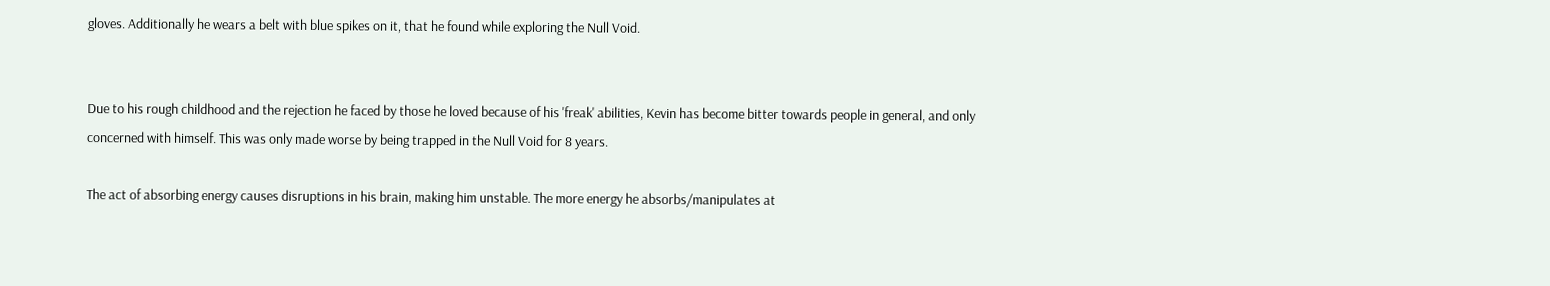gloves. Additionally he wears a belt with blue spikes on it, that he found while exploring the Null Void.


Due to his rough childhood and the rejection he faced by those he loved because of his 'freak' abilities, Kevin has become bitter towards people in general, and only concerned with himself. This was only made worse by being trapped in the Null Void for 8 years.

The act of absorbing energy causes disruptions in his brain, making him unstable. The more energy he absorbs/manipulates at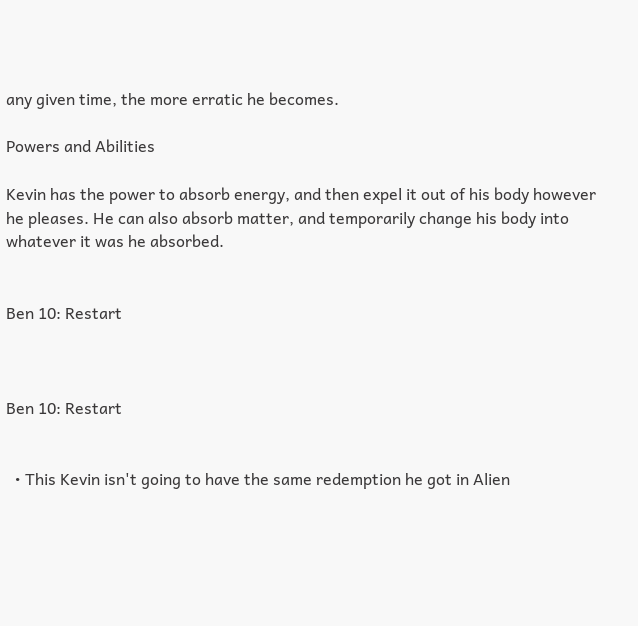any given time, the more erratic he becomes.

Powers and Abilities

Kevin has the power to absorb energy, and then expel it out of his body however he pleases. He can also absorb matter, and temporarily change his body into whatever it was he absorbed.


Ben 10: Restart



Ben 10: Restart


  • This Kevin isn't going to have the same redemption he got in Alien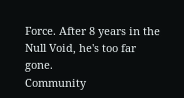Force. After 8 years in the Null Void, he's too far gone.
Community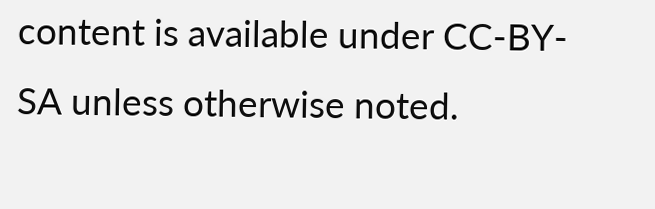content is available under CC-BY-SA unless otherwise noted.